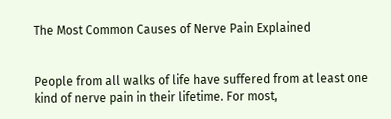The Most Common Causes of Nerve Pain Explained


People from all walks of life have suffered from at least one kind of nerve pain in their lifetime. For most,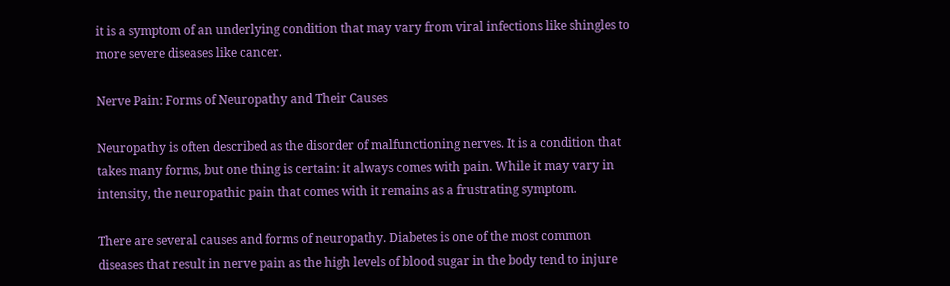it is a symptom of an underlying condition that may vary from viral infections like shingles to more severe diseases like cancer.

Nerve Pain: Forms of Neuropathy and Their Causes

Neuropathy is often described as the disorder of malfunctioning nerves. It is a condition that takes many forms, but one thing is certain: it always comes with pain. While it may vary in intensity, the neuropathic pain that comes with it remains as a frustrating symptom.

There are several causes and forms of neuropathy. Diabetes is one of the most common diseases that result in nerve pain as the high levels of blood sugar in the body tend to injure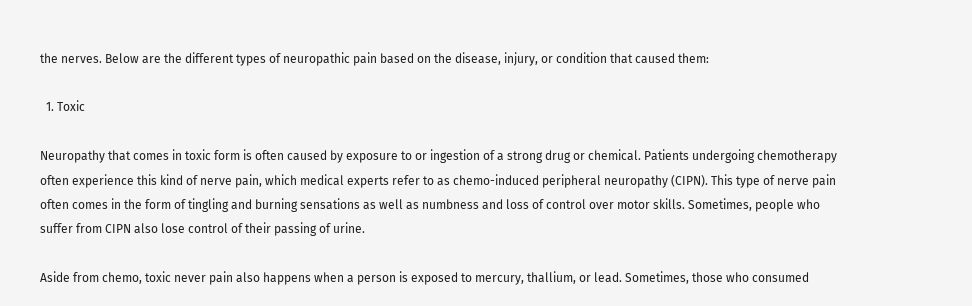the nerves. Below are the different types of neuropathic pain based on the disease, injury, or condition that caused them:

  1. Toxic

Neuropathy that comes in toxic form is often caused by exposure to or ingestion of a strong drug or chemical. Patients undergoing chemotherapy often experience this kind of nerve pain, which medical experts refer to as chemo-induced peripheral neuropathy (CIPN). This type of nerve pain often comes in the form of tingling and burning sensations as well as numbness and loss of control over motor skills. Sometimes, people who suffer from CIPN also lose control of their passing of urine.

Aside from chemo, toxic never pain also happens when a person is exposed to mercury, thallium, or lead. Sometimes, those who consumed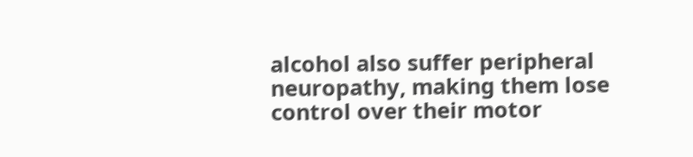alcohol also suffer peripheral neuropathy, making them lose control over their motor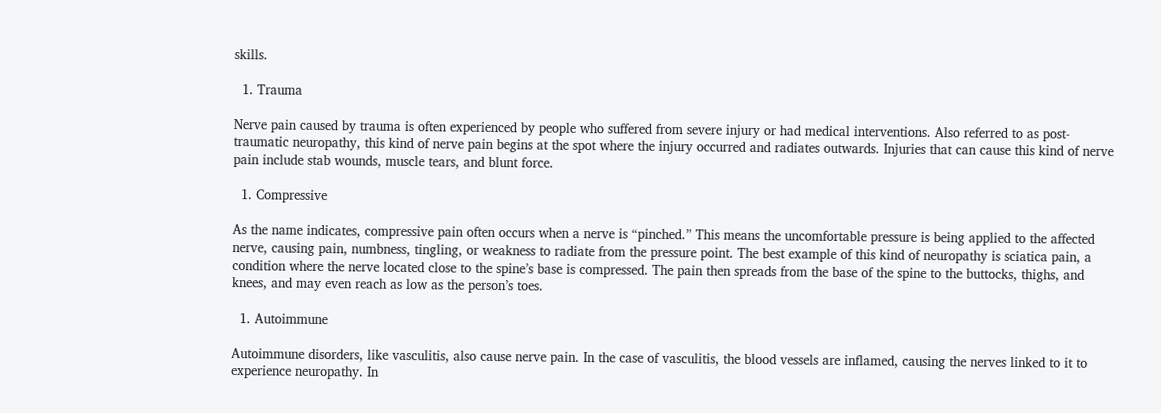skills.

  1. Trauma

Nerve pain caused by trauma is often experienced by people who suffered from severe injury or had medical interventions. Also referred to as post-traumatic neuropathy, this kind of nerve pain begins at the spot where the injury occurred and radiates outwards. Injuries that can cause this kind of nerve pain include stab wounds, muscle tears, and blunt force.

  1. Compressive

As the name indicates, compressive pain often occurs when a nerve is “pinched.” This means the uncomfortable pressure is being applied to the affected nerve, causing pain, numbness, tingling, or weakness to radiate from the pressure point. The best example of this kind of neuropathy is sciatica pain, a condition where the nerve located close to the spine’s base is compressed. The pain then spreads from the base of the spine to the buttocks, thighs, and knees, and may even reach as low as the person’s toes.

  1. Autoimmune

Autoimmune disorders, like vasculitis, also cause nerve pain. In the case of vasculitis, the blood vessels are inflamed, causing the nerves linked to it to experience neuropathy. In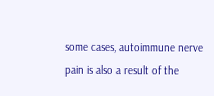some cases, autoimmune nerve pain is also a result of the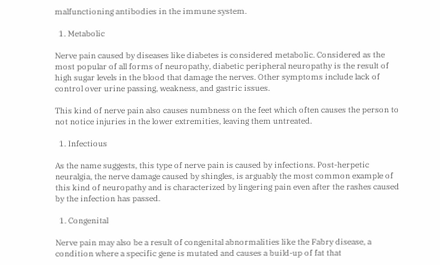malfunctioning antibodies in the immune system.

  1. Metabolic

Nerve pain caused by diseases like diabetes is considered metabolic. Considered as the most popular of all forms of neuropathy, diabetic peripheral neuropathy is the result of high sugar levels in the blood that damage the nerves. Other symptoms include lack of control over urine passing, weakness, and gastric issues.

This kind of nerve pain also causes numbness on the feet which often causes the person to not notice injuries in the lower extremities, leaving them untreated.

  1. Infectious

As the name suggests, this type of nerve pain is caused by infections. Post-herpetic neuralgia, the nerve damage caused by shingles, is arguably the most common example of this kind of neuropathy and is characterized by lingering pain even after the rashes caused by the infection has passed.

  1. Congenital

Nerve pain may also be a result of congenital abnormalities like the Fabry disease, a condition where a specific gene is mutated and causes a build-up of fat that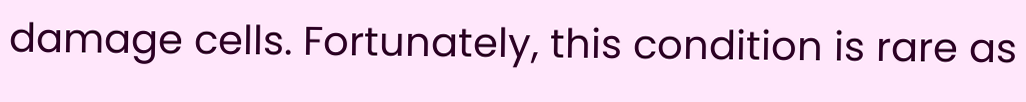damage cells. Fortunately, this condition is rare as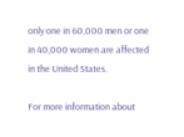only one in 60,000 men or one in 40,000 women are affected in the United States.

For more information about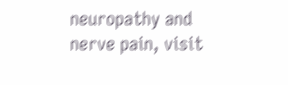neuropathy and nerve pain, visit